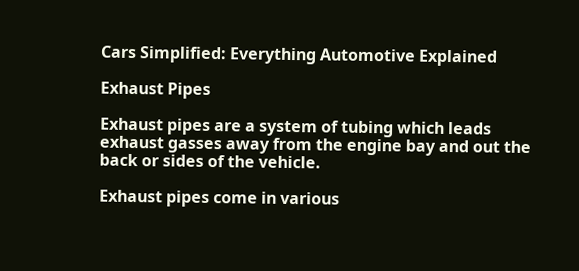Cars Simplified: Everything Automotive Explained

Exhaust Pipes

Exhaust pipes are a system of tubing which leads exhaust gasses away from the engine bay and out the back or sides of the vehicle.

Exhaust pipes come in various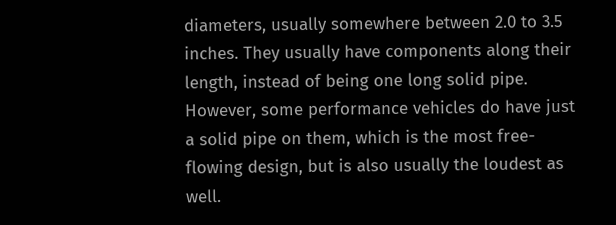diameters, usually somewhere between 2.0 to 3.5 inches. They usually have components along their length, instead of being one long solid pipe. However, some performance vehicles do have just a solid pipe on them, which is the most free-flowing design, but is also usually the loudest as well.